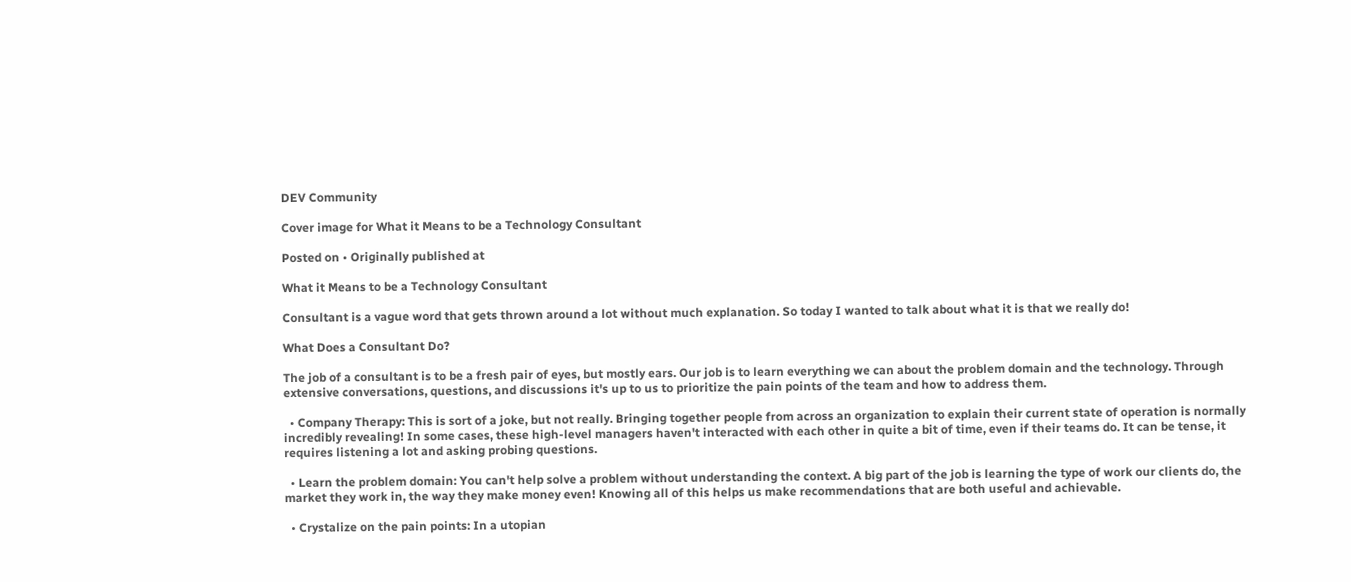DEV Community

Cover image for What it Means to be a Technology Consultant

Posted on • Originally published at

What it Means to be a Technology Consultant

Consultant is a vague word that gets thrown around a lot without much explanation. So today I wanted to talk about what it is that we really do!

What Does a Consultant Do?

The job of a consultant is to be a fresh pair of eyes, but mostly ears. Our job is to learn everything we can about the problem domain and the technology. Through extensive conversations, questions, and discussions it's up to us to prioritize the pain points of the team and how to address them.

  • Company Therapy: This is sort of a joke, but not really. Bringing together people from across an organization to explain their current state of operation is normally incredibly revealing! In some cases, these high-level managers haven't interacted with each other in quite a bit of time, even if their teams do. It can be tense, it requires listening a lot and asking probing questions.

  • Learn the problem domain: You can't help solve a problem without understanding the context. A big part of the job is learning the type of work our clients do, the market they work in, the way they make money even! Knowing all of this helps us make recommendations that are both useful and achievable.

  • Crystalize on the pain points: In a utopian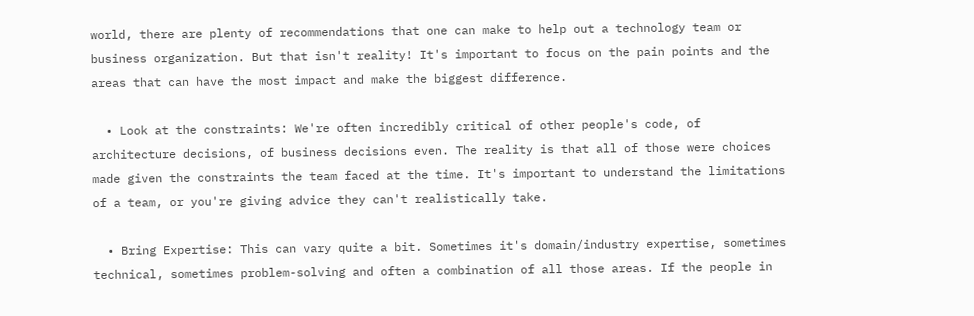world, there are plenty of recommendations that one can make to help out a technology team or business organization. But that isn't reality! It's important to focus on the pain points and the areas that can have the most impact and make the biggest difference.

  • Look at the constraints: We're often incredibly critical of other people's code, of architecture decisions, of business decisions even. The reality is that all of those were choices made given the constraints the team faced at the time. It's important to understand the limitations of a team, or you're giving advice they can't realistically take.

  • Bring Expertise: This can vary quite a bit. Sometimes it's domain/industry expertise, sometimes technical, sometimes problem-solving and often a combination of all those areas. If the people in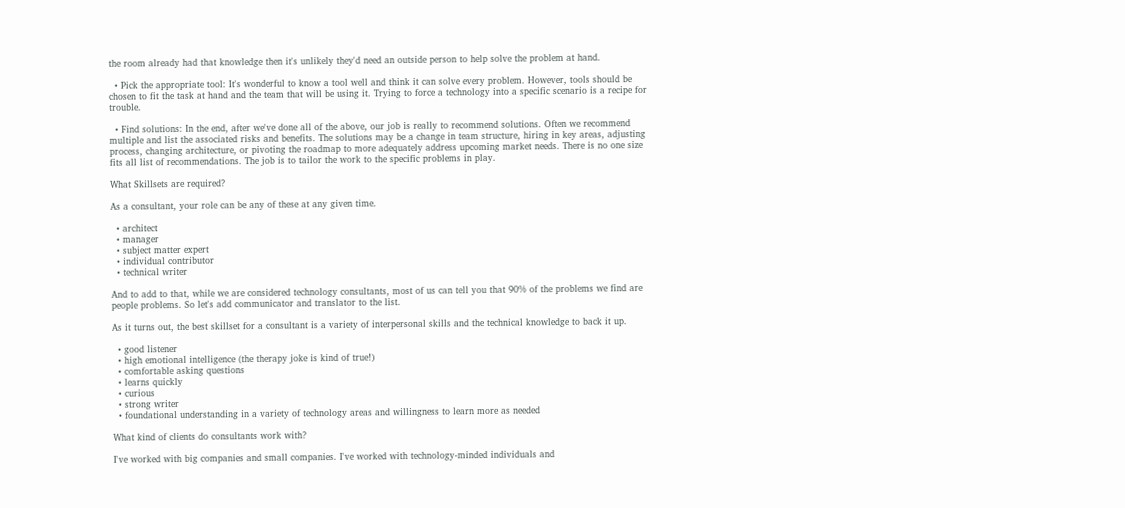the room already had that knowledge then it's unlikely they'd need an outside person to help solve the problem at hand.

  • Pick the appropriate tool: It's wonderful to know a tool well and think it can solve every problem. However, tools should be chosen to fit the task at hand and the team that will be using it. Trying to force a technology into a specific scenario is a recipe for trouble.

  • Find solutions: In the end, after we've done all of the above, our job is really to recommend solutions. Often we recommend multiple and list the associated risks and benefits. The solutions may be a change in team structure, hiring in key areas, adjusting process, changing architecture, or pivoting the roadmap to more adequately address upcoming market needs. There is no one size fits all list of recommendations. The job is to tailor the work to the specific problems in play.

What Skillsets are required?

As a consultant, your role can be any of these at any given time.

  • architect
  • manager
  • subject matter expert
  • individual contributor
  • technical writer

And to add to that, while we are considered technology consultants, most of us can tell you that 90% of the problems we find are people problems. So let's add communicator and translator to the list.

As it turns out, the best skillset for a consultant is a variety of interpersonal skills and the technical knowledge to back it up.

  • good listener
  • high emotional intelligence (the therapy joke is kind of true!)
  • comfortable asking questions
  • learns quickly
  • curious
  • strong writer
  • foundational understanding in a variety of technology areas and willingness to learn more as needed

What kind of clients do consultants work with?

I've worked with big companies and small companies. I've worked with technology-minded individuals and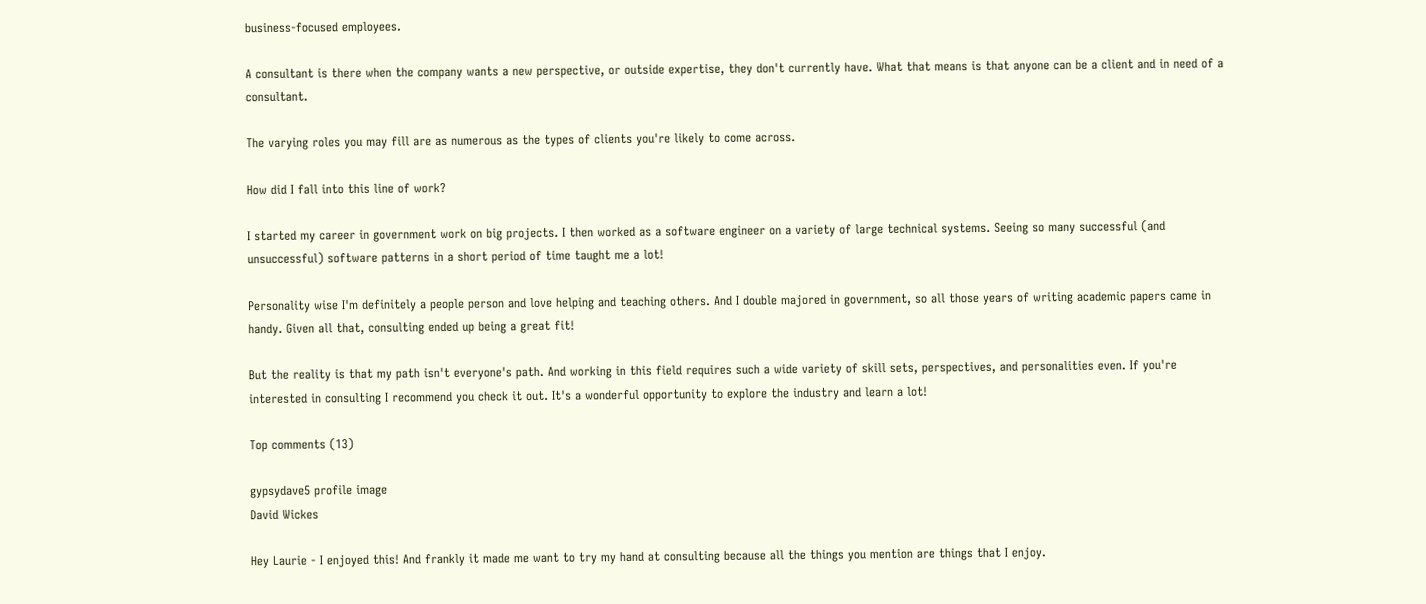business-focused employees.

A consultant is there when the company wants a new perspective, or outside expertise, they don't currently have. What that means is that anyone can be a client and in need of a consultant.

The varying roles you may fill are as numerous as the types of clients you're likely to come across.

How did I fall into this line of work?

I started my career in government work on big projects. I then worked as a software engineer on a variety of large technical systems. Seeing so many successful (and unsuccessful) software patterns in a short period of time taught me a lot!

Personality wise I'm definitely a people person and love helping and teaching others. And I double majored in government, so all those years of writing academic papers came in handy. Given all that, consulting ended up being a great fit!

But the reality is that my path isn't everyone's path. And working in this field requires such a wide variety of skill sets, perspectives, and personalities even. If you're interested in consulting I recommend you check it out. It's a wonderful opportunity to explore the industry and learn a lot!

Top comments (13)

gypsydave5 profile image
David Wickes

Hey Laurie - I enjoyed this! And frankly it made me want to try my hand at consulting because all the things you mention are things that I enjoy.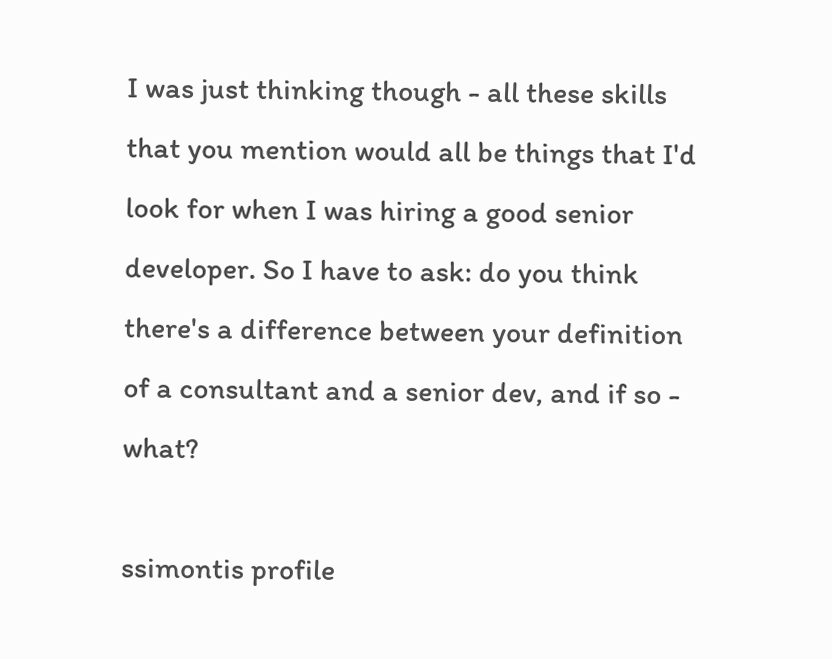I was just thinking though - all these skills that you mention would all be things that I'd look for when I was hiring a good senior developer. So I have to ask: do you think there's a difference between your definition of a consultant and a senior dev, and if so - what?

ssimontis profile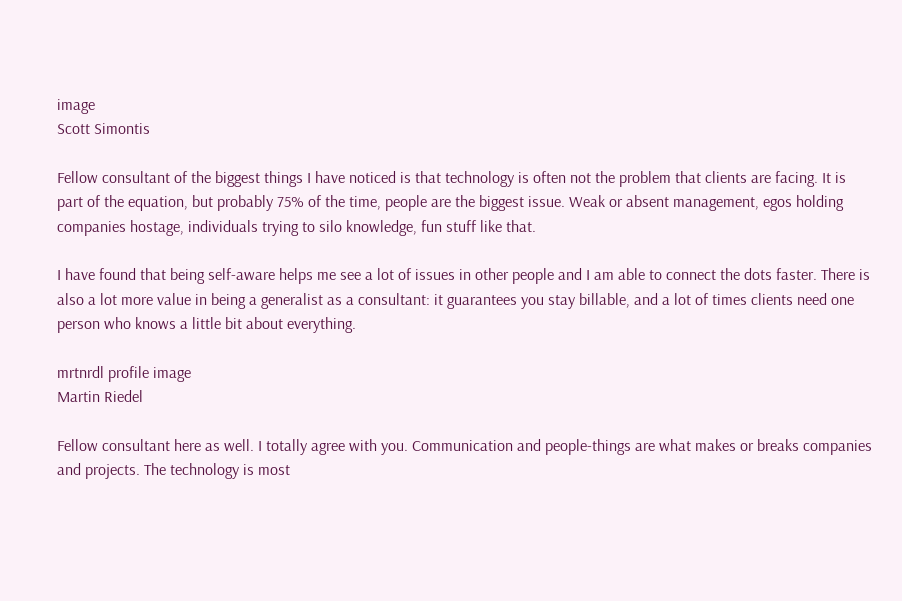image
Scott Simontis

Fellow consultant of the biggest things I have noticed is that technology is often not the problem that clients are facing. It is part of the equation, but probably 75% of the time, people are the biggest issue. Weak or absent management, egos holding companies hostage, individuals trying to silo knowledge, fun stuff like that.

I have found that being self-aware helps me see a lot of issues in other people and I am able to connect the dots faster. There is also a lot more value in being a generalist as a consultant: it guarantees you stay billable, and a lot of times clients need one person who knows a little bit about everything.

mrtnrdl profile image
Martin Riedel

Fellow consultant here as well. I totally agree with you. Communication and people-things are what makes or breaks companies and projects. The technology is most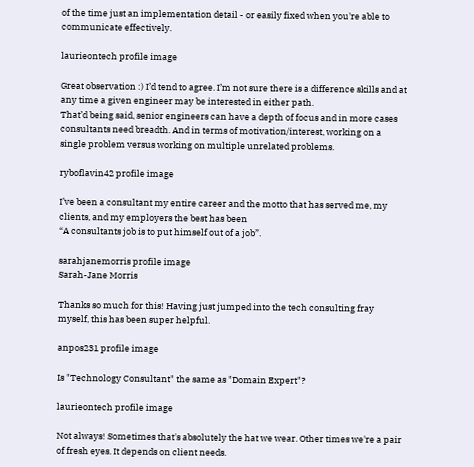of the time just an implementation detail - or easily fixed when you're able to communicate effectively.

laurieontech profile image

Great observation :) I’d tend to agree. I’m not sure there is a difference skills and at any time a given engineer may be interested in either path.
That’d being said, senior engineers can have a depth of focus and in more cases consultants need breadth. And in terms of motivation/interest, working on a single problem versus working on multiple unrelated problems.

ryboflavin42 profile image

I’ve been a consultant my entire career and the motto that has served me, my clients, and my employers the best has been
“A consultants job is to put himself out of a job”.

sarahjanemorris profile image
Sarah-Jane Morris

Thanks so much for this! Having just jumped into the tech consulting fray myself, this has been super helpful.

anpos231 profile image

Is "Technology Consultant" the same as "Domain Expert"?

laurieontech profile image

Not always! Sometimes that's absolutely the hat we wear. Other times we're a pair of fresh eyes. It depends on client needs.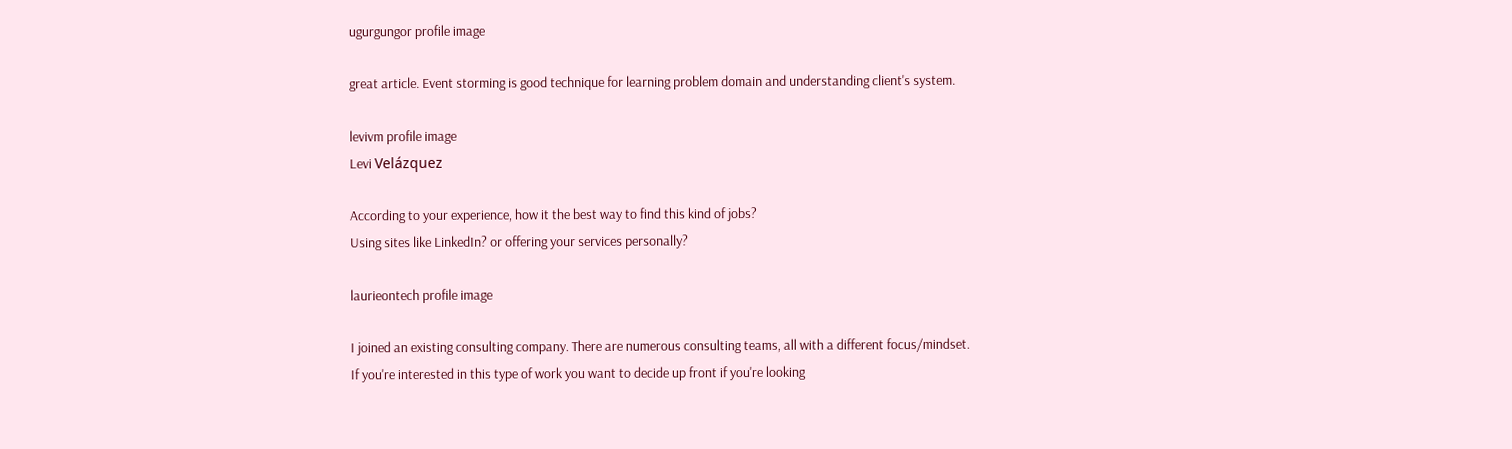ugurgungor profile image

great article. Event storming is good technique for learning problem domain and understanding client's system.

levivm profile image
Levi Velázquez

According to your experience, how it the best way to find this kind of jobs?
Using sites like LinkedIn? or offering your services personally?

laurieontech profile image

I joined an existing consulting company. There are numerous consulting teams, all with a different focus/mindset.
If you're interested in this type of work you want to decide up front if you're looking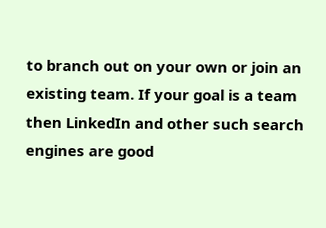to branch out on your own or join an existing team. If your goal is a team then LinkedIn and other such search engines are good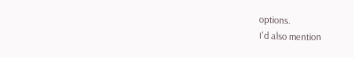options.
I'd also mention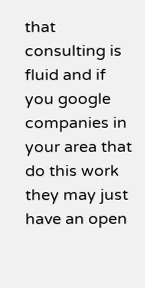that consulting is fluid and if you google companies in your area that do this work they may just have an open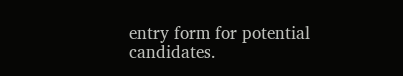entry form for potential candidates.